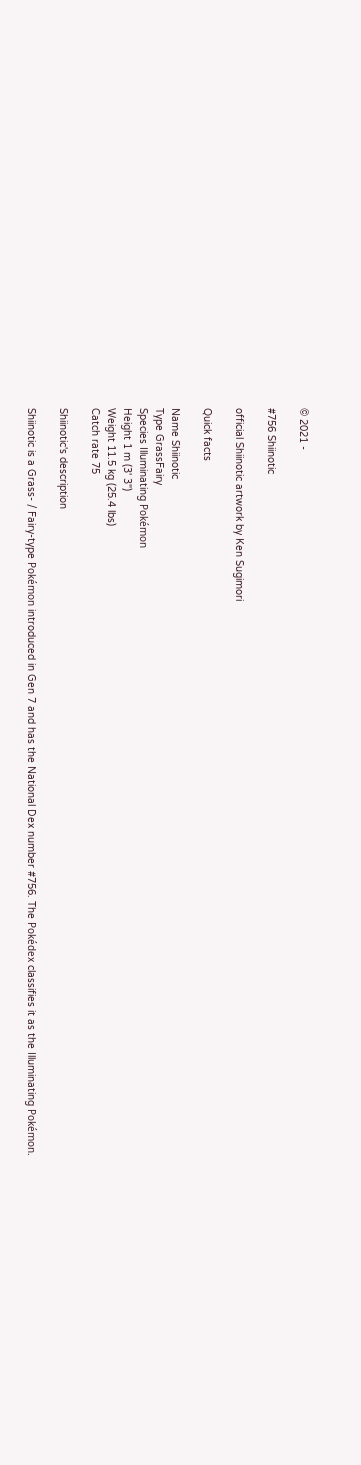© 2021 -

#756 Shiinotic

official Shiinotic artwork by Ken Sugimori

Quick facts

Name Shiinotic
Type GrassFairy
Species Illuminating Pokémon
Height 1 m (3' 3")
Weight 11.5 kg (25.4 lbs)
Catch rate 75

Shiinotic's description

Shiinotic is a Grass- / Fairy-type Pokémon introduced in Gen 7 and has the National Dex number #756. The Pokédex classifies it as the Illuminating Pokémon.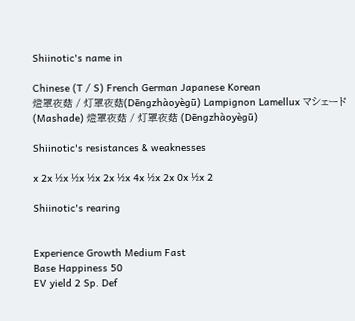Shiinotic's name in

Chinese (T / S) French German Japanese Korean
燈罩夜菇 / 灯罩夜菇(Dēngzhàoyègū) Lampignon Lamellux マシェード (Mashade) 燈罩夜菇 / 灯罩夜菇 (Dēngzhàoyègū)

Shiinotic's resistances & weaknesses

x 2x ½x ½x ½x 2x ½x 4x ½x 2x 0x ½x 2

Shiinotic's rearing


Experience Growth Medium Fast
Base Happiness 50
EV yield 2 Sp. Def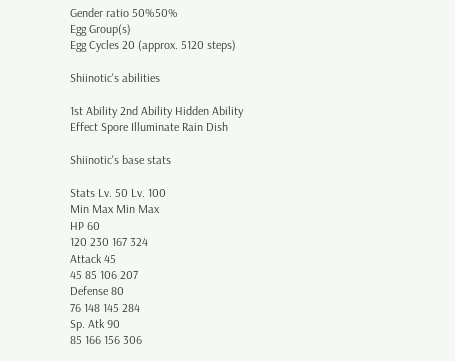Gender ratio 50%50%
Egg Group(s)
Egg Cycles 20 (approx. 5120 steps)

Shiinotic's abilities

1st Ability 2nd Ability Hidden Ability
Effect Spore Illuminate Rain Dish

Shiinotic's base stats

Stats Lv. 50 Lv. 100
Min Max Min Max
HP 60
120 230 167 324
Attack 45
45 85 106 207
Defense 80
76 148 145 284
Sp. Atk 90
85 166 156 306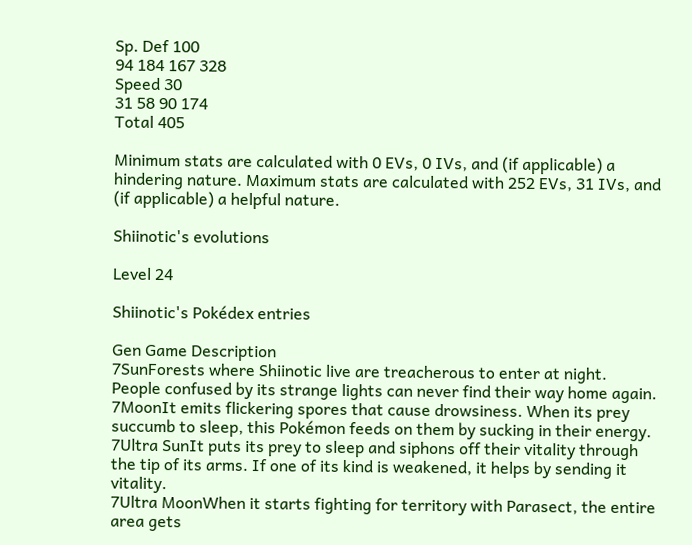Sp. Def 100
94 184 167 328
Speed 30
31 58 90 174
Total 405

Minimum stats are calculated with 0 EVs, 0 IVs, and (if applicable) a hindering nature. Maximum stats are calculated with 252 EVs, 31 IVs, and (if applicable) a helpful nature.

Shiinotic's evolutions

Level 24

Shiinotic's Pokédex entries

Gen Game Description
7SunForests where Shiinotic live are treacherous to enter at night. People confused by its strange lights can never find their way home again.
7MoonIt emits flickering spores that cause drowsiness. When its prey succumb to sleep, this Pokémon feeds on them by sucking in their energy.
7Ultra SunIt puts its prey to sleep and siphons off their vitality through the tip of its arms. If one of its kind is weakened, it helps by sending it vitality.
7Ultra MoonWhen it starts fighting for territory with Parasect, the entire area gets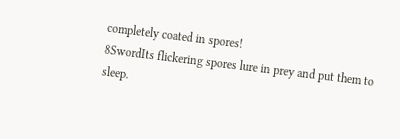completely coated in spores!
8SwordIts flickering spores lure in prey and put them to sleep.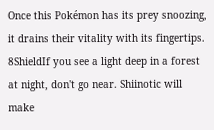Once this Pokémon has its prey snoozing, it drains their vitality with its fingertips.
8ShieldIf you see a light deep in a forest at night, don't go near. Shiinotic will make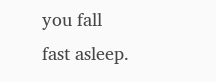you fall fast asleep.